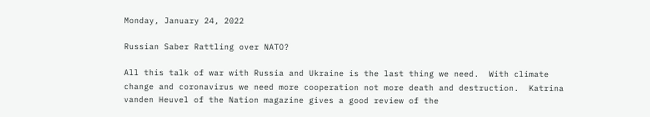Monday, January 24, 2022

Russian Saber Rattling over NATO?

All this talk of war with Russia and Ukraine is the last thing we need.  With climate change and coronavirus we need more cooperation not more death and destruction.  Katrina vanden Heuvel of the Nation magazine gives a good review of the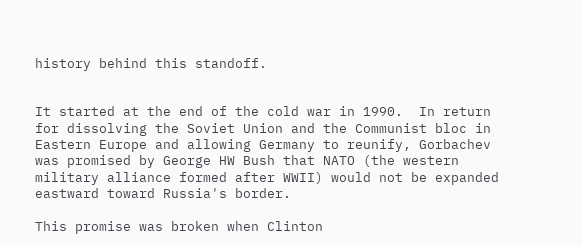history behind this standoff.


It started at the end of the cold war in 1990.  In return for dissolving the Soviet Union and the Communist bloc in Eastern Europe and allowing Germany to reunify, Gorbachev was promised by George HW Bush that NATO (the western military alliance formed after WWII) would not be expanded eastward toward Russia's border.

This promise was broken when Clinton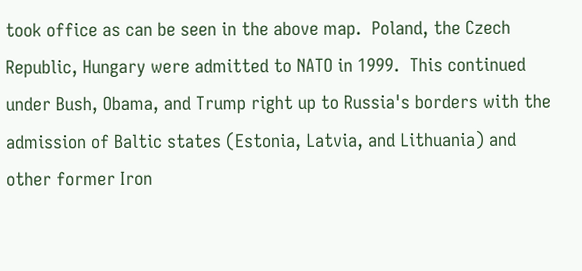took office as can be seen in the above map.  Poland, the Czech Republic, Hungary were admitted to NATO in 1999.  This continued under Bush, Obama, and Trump right up to Russia's borders with the admission of Baltic states (Estonia, Latvia, and Lithuania) and other former Iron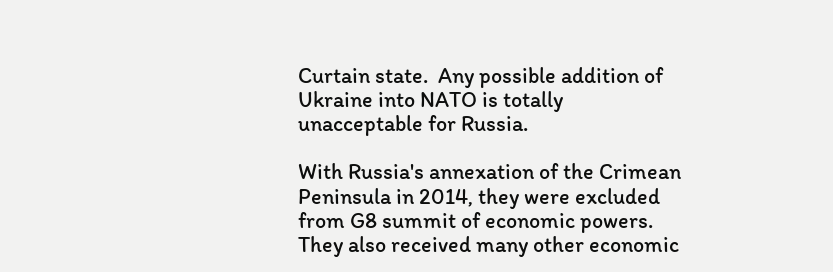Curtain state.  Any possible addition of Ukraine into NATO is totally unacceptable for Russia.

With Russia's annexation of the Crimean Peninsula in 2014, they were excluded from G8 summit of economic powers.  They also received many other economic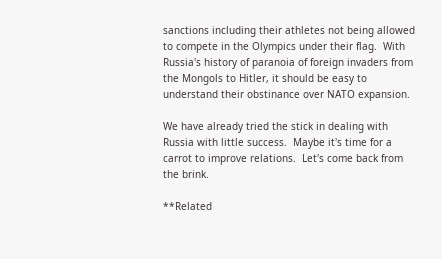sanctions including their athletes not being allowed to compete in the Olympics under their flag.  With Russia's history of paranoia of foreign invaders from the Mongols to Hitler, it should be easy to understand their obstinance over NATO expansion.

We have already tried the stick in dealing with Russia with little success.  Maybe it's time for a carrot to improve relations.  Let's come back from the brink.

**Related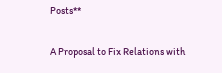Posts**

A Proposal to Fix Relations with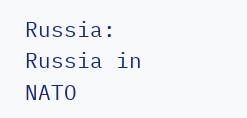Russia: Russia in NATO